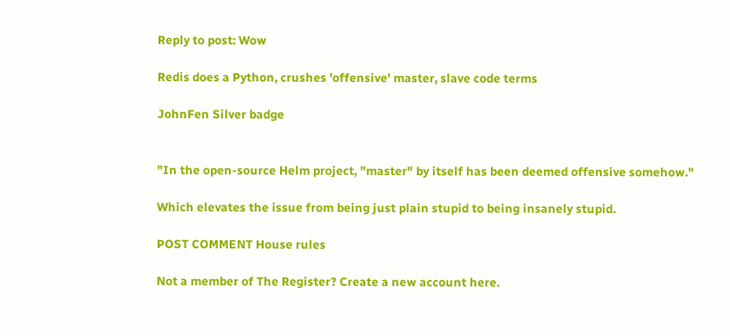Reply to post: Wow

Redis does a Python, crushes 'offensive' master, slave code terms

JohnFen Silver badge


"In the open-source Helm project, "master" by itself has been deemed offensive somehow."

Which elevates the issue from being just plain stupid to being insanely stupid.

POST COMMENT House rules

Not a member of The Register? Create a new account here.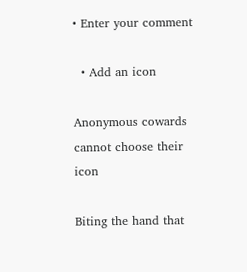• Enter your comment

  • Add an icon

Anonymous cowards cannot choose their icon

Biting the hand that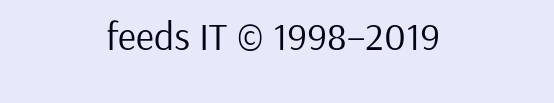feeds IT © 1998–2019